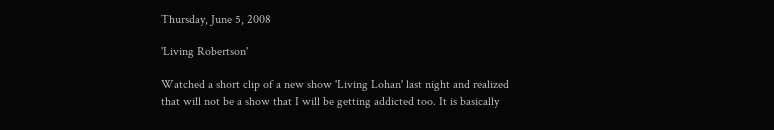Thursday, June 5, 2008

'Living Robertson'

Watched a short clip of a new show 'Living Lohan' last night and realized that will not be a show that I will be getting addicted too. It is basically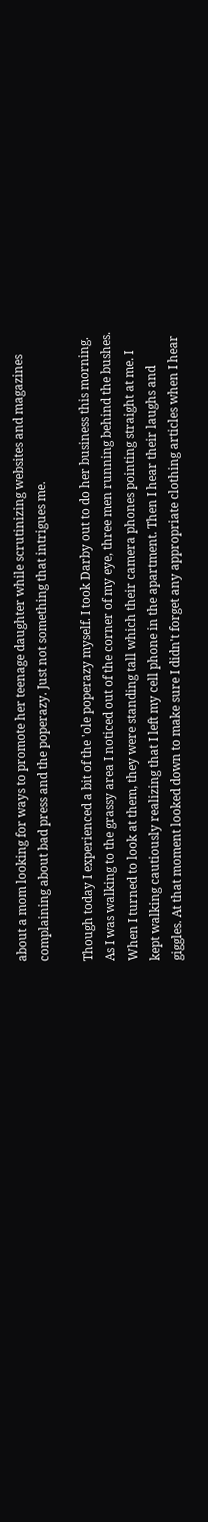about a mom looking for ways to promote her teenage daughter while scrutinizing websites and magazines complaining about bad press and the poperazy. Just not something that intrigues me.

Though today I experienced a bit of the 'ole poperazy myself. I took Darby out to do her business this morning. As I was walking to the grassy area I noticed out of the corner of my eye, three men running behind the bushes. When I turned to look at them, they were standing tall which their camera phones pointing straight at me. I kept walking cautiously realizing that I left my cell phone in the apartment. Then I hear their laughs and giggles. At that moment looked down to make sure I didn't forget any appropriate clothing articles when I hear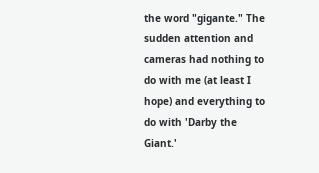the word "gigante." The sudden attention and cameras had nothing to do with me (at least I hope) and everything to do with 'Darby the Giant.'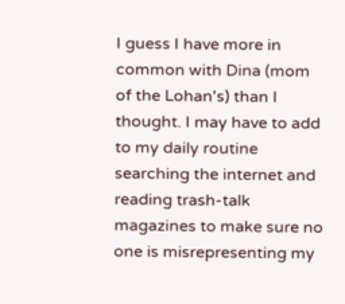I guess I have more in common with Dina (mom of the Lohan's) than I thought. I may have to add to my daily routine searching the internet and reading trash-talk magazines to make sure no one is misrepresenting my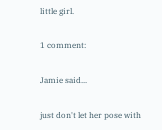little girl.

1 comment:

Jamie said...

just don't let her pose with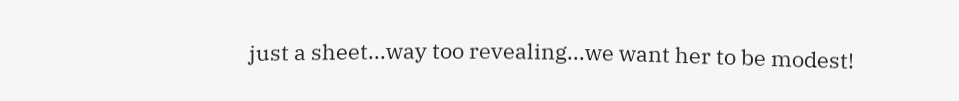just a sheet...way too revealing...we want her to be modest!